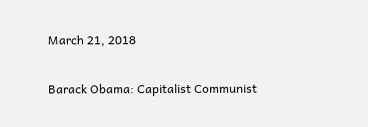March 21, 2018

Barack Obama: Capitalist Communist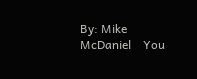By: Mike McDaniel    You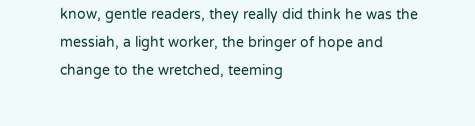know, gentle readers, they really did think he was the messiah, a light worker, the bringer of hope and change to the wretched, teeming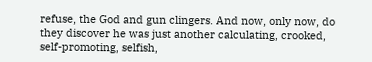refuse, the God and gun clingers. And now, only now, do they discover he was just another calculating, crooked, self-promoting, selfish,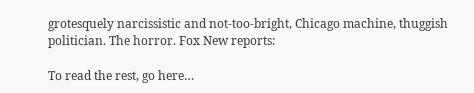grotesquely narcissistic and not-too-bright, Chicago machine, thuggish politician. The horror. Fox New reports:

To read the rest, go here…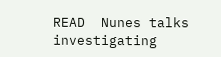READ  Nunes talks investigating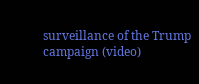surveillance of the Trump campaign (video)